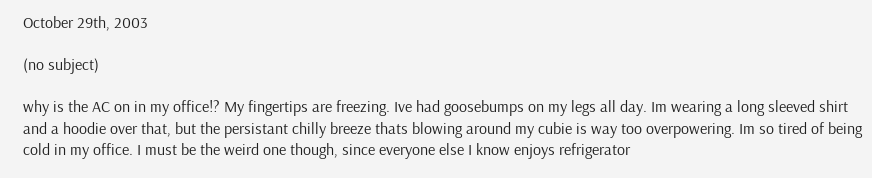October 29th, 2003

(no subject)

why is the AC on in my office!? My fingertips are freezing. Ive had goosebumps on my legs all day. Im wearing a long sleeved shirt and a hoodie over that, but the persistant chilly breeze thats blowing around my cubie is way too overpowering. Im so tired of being cold in my office. I must be the weird one though, since everyone else I know enjoys refrigerator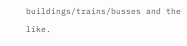buildings/trains/busses and the like.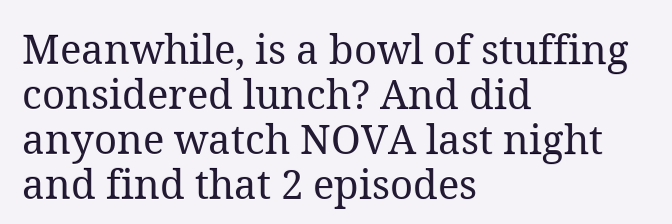Meanwhile, is a bowl of stuffing considered lunch? And did anyone watch NOVA last night and find that 2 episodes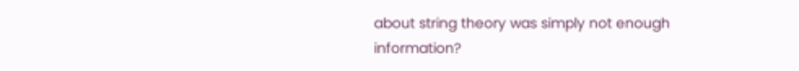about string theory was simply not enough information?